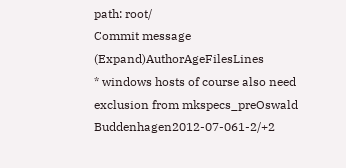path: root/
Commit message (Expand)AuthorAgeFilesLines
* windows hosts of course also need exclusion from mkspecs_preOswald Buddenhagen2012-07-061-2/+2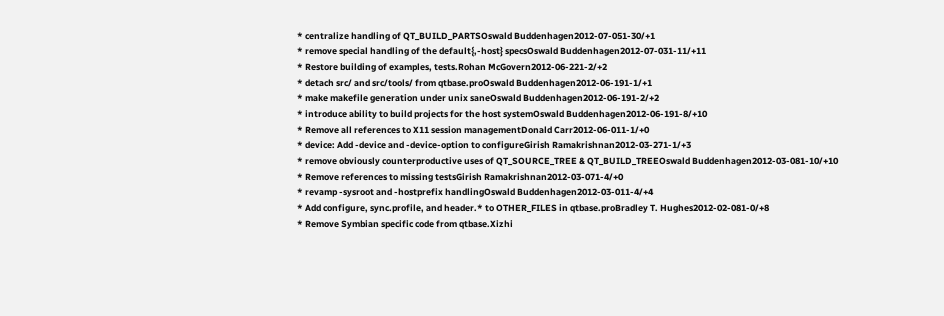* centralize handling of QT_BUILD_PARTSOswald Buddenhagen2012-07-051-30/+1
* remove special handling of the default{,-host} specsOswald Buddenhagen2012-07-031-11/+11
* Restore building of examples, tests.Rohan McGovern2012-06-221-2/+2
* detach src/ and src/tools/ from qtbase.proOswald Buddenhagen2012-06-191-1/+1
* make makefile generation under unix saneOswald Buddenhagen2012-06-191-2/+2
* introduce ability to build projects for the host systemOswald Buddenhagen2012-06-191-8/+10
* Remove all references to X11 session managementDonald Carr2012-06-011-1/+0
* device: Add -device and -device-option to configureGirish Ramakrishnan2012-03-271-1/+3
* remove obviously counterproductive uses of QT_SOURCE_TREE & QT_BUILD_TREEOswald Buddenhagen2012-03-081-10/+10
* Remove references to missing testsGirish Ramakrishnan2012-03-071-4/+0
* revamp -sysroot and -hostprefix handlingOswald Buddenhagen2012-03-011-4/+4
* Add configure, sync.profile, and header.* to OTHER_FILES in qtbase.proBradley T. Hughes2012-02-081-0/+8
* Remove Symbian specific code from qtbase.Xizhi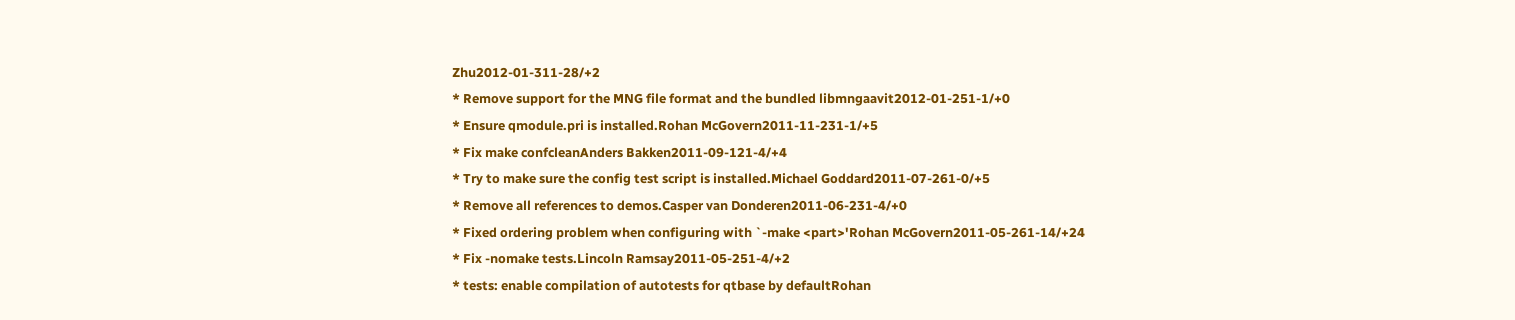Zhu2012-01-311-28/+2
* Remove support for the MNG file format and the bundled libmngaavit2012-01-251-1/+0
* Ensure qmodule.pri is installed.Rohan McGovern2011-11-231-1/+5
* Fix make confcleanAnders Bakken2011-09-121-4/+4
* Try to make sure the config test script is installed.Michael Goddard2011-07-261-0/+5
* Remove all references to demos.Casper van Donderen2011-06-231-4/+0
* Fixed ordering problem when configuring with `-make <part>'Rohan McGovern2011-05-261-14/+24
* Fix -nomake tests.Lincoln Ramsay2011-05-251-4/+2
* tests: enable compilation of autotests for qtbase by defaultRohan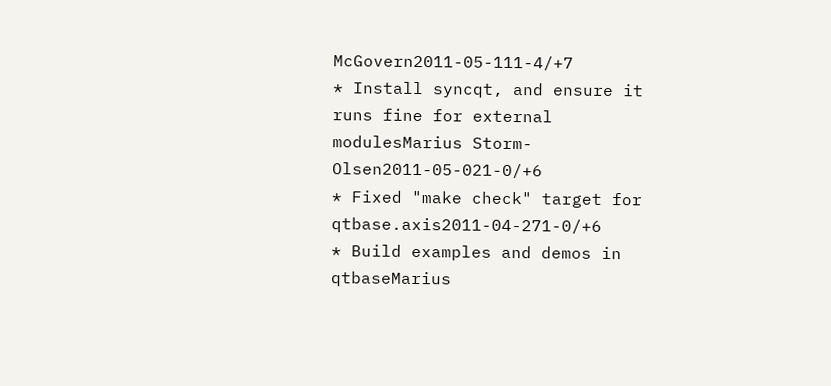McGovern2011-05-111-4/+7
* Install syncqt, and ensure it runs fine for external modulesMarius Storm-Olsen2011-05-021-0/+6
* Fixed "make check" target for qtbase.axis2011-04-271-0/+6
* Build examples and demos in qtbaseMarius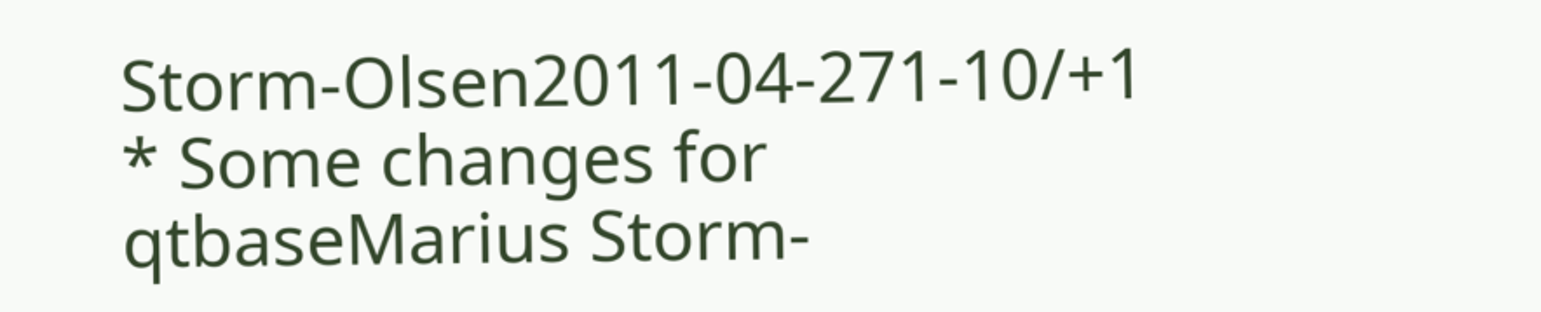Storm-Olsen2011-04-271-10/+1
* Some changes for qtbaseMarius Storm-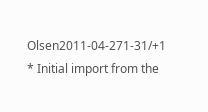Olsen2011-04-271-31/+1
* Initial import from the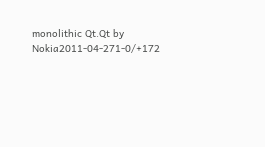monolithic Qt.Qt by Nokia2011-04-271-0/+172